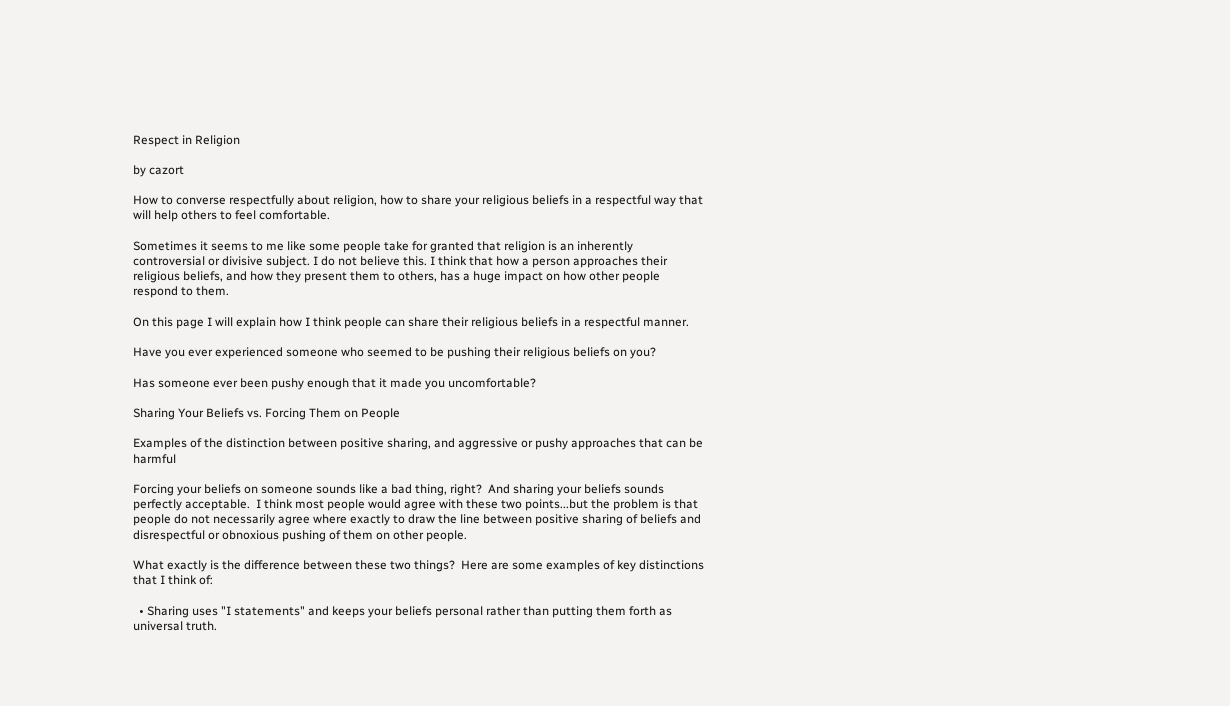Respect in Religion

by cazort

How to converse respectfully about religion, how to share your religious beliefs in a respectful way that will help others to feel comfortable.

Sometimes it seems to me like some people take for granted that religion is an inherently controversial or divisive subject. I do not believe this. I think that how a person approaches their religious beliefs, and how they present them to others, has a huge impact on how other people respond to them.

On this page I will explain how I think people can share their religious beliefs in a respectful manner.

Have you ever experienced someone who seemed to be pushing their religious beliefs on you?

Has someone ever been pushy enough that it made you uncomfortable?

Sharing Your Beliefs vs. Forcing Them on People

Examples of the distinction between positive sharing, and aggressive or pushy approaches that can be harmful

Forcing your beliefs on someone sounds like a bad thing, right?  And sharing your beliefs sounds perfectly acceptable.  I think most people would agree with these two points...but the problem is that people do not necessarily agree where exactly to draw the line between positive sharing of beliefs and disrespectful or obnoxious pushing of them on other people.

What exactly is the difference between these two things?  Here are some examples of key distinctions that I think of:

  • Sharing uses "I statements" and keeps your beliefs personal rather than putting them forth as universal truth.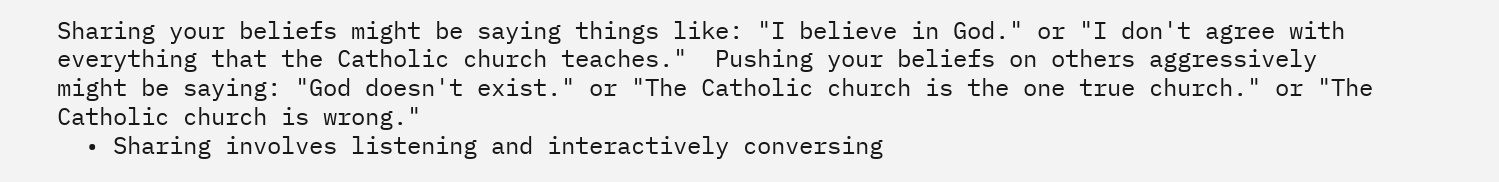Sharing your beliefs might be saying things like: "I believe in God." or "I don't agree with everything that the Catholic church teaches."  Pushing your beliefs on others aggressively might be saying: "God doesn't exist." or "The Catholic church is the one true church." or "The Catholic church is wrong."
  • Sharing involves listening and interactively conversing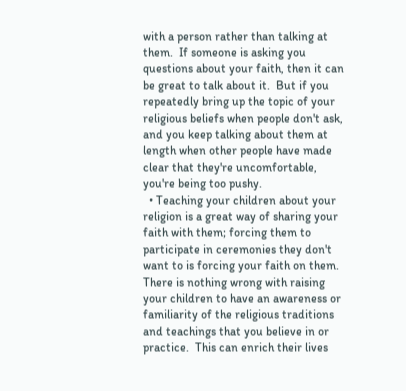with a person rather than talking at them.  If someone is asking you questions about your faith, then it can be great to talk about it.  But if you repeatedly bring up the topic of your religious beliefs when people don't ask, and you keep talking about them at length when other people have made clear that they're uncomfortable, you're being too pushy.
  • Teaching your children about your religion is a great way of sharing your faith with them; forcing them to participate in ceremonies they don't want to is forcing your faith on them.  There is nothing wrong with raising your children to have an awareness or familiarity of the religious traditions and teachings that you believe in or practice.  This can enrich their lives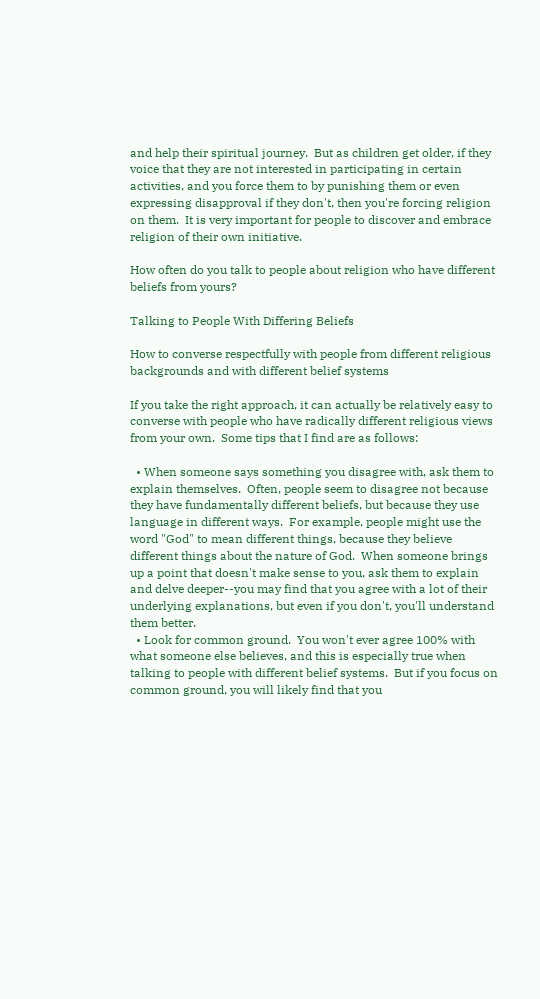and help their spiritual journey.  But as children get older, if they voice that they are not interested in participating in certain activities, and you force them to by punishing them or even expressing disapproval if they don't, then you're forcing religion on them.  It is very important for people to discover and embrace religion of their own initiative.

How often do you talk to people about religion who have different beliefs from yours?

Talking to People With Differing Beliefs

How to converse respectfully with people from different religious backgrounds and with different belief systems

If you take the right approach, it can actually be relatively easy to converse with people who have radically different religious views from your own.  Some tips that I find are as follows:

  • When someone says something you disagree with, ask them to explain themselves.  Often, people seem to disagree not because they have fundamentally different beliefs, but because they use language in different ways.  For example, people might use the word "God" to mean different things, because they believe different things about the nature of God.  When someone brings up a point that doesn't make sense to you, ask them to explain and delve deeper--you may find that you agree with a lot of their underlying explanations, but even if you don't, you'll understand them better.
  • Look for common ground.  You won't ever agree 100% with what someone else believes, and this is especially true when talking to people with different belief systems.  But if you focus on common ground, you will likely find that you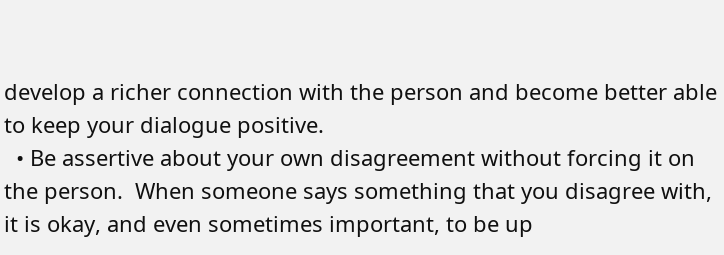develop a richer connection with the person and become better able to keep your dialogue positive.
  • Be assertive about your own disagreement without forcing it on the person.  When someone says something that you disagree with, it is okay, and even sometimes important, to be up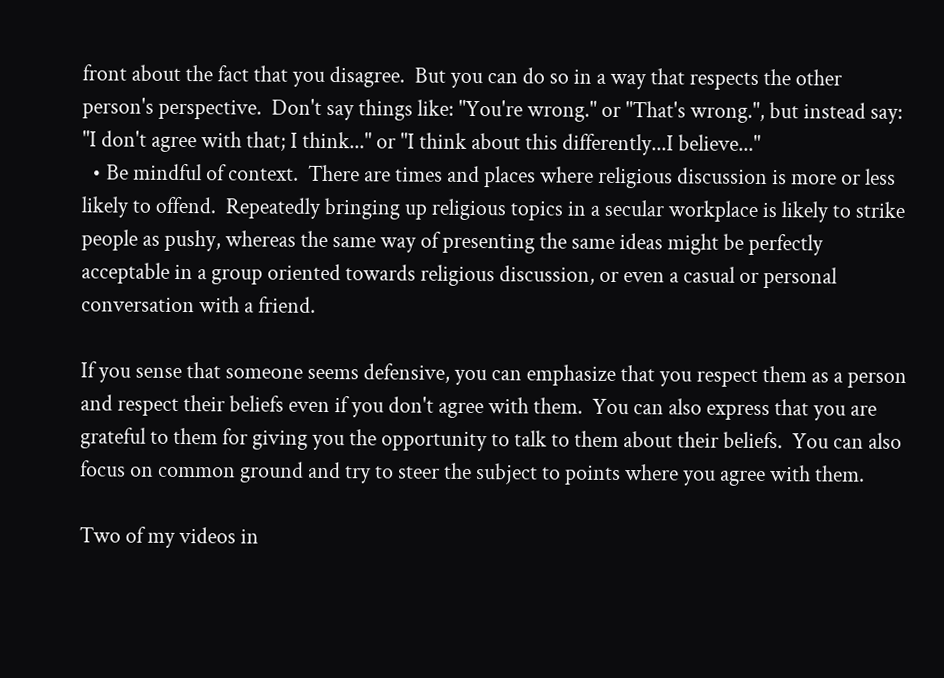front about the fact that you disagree.  But you can do so in a way that respects the other person's perspective.  Don't say things like: "You're wrong." or "That's wrong.", but instead say: "I don't agree with that; I think..." or "I think about this differently...I believe..."
  • Be mindful of context.  There are times and places where religious discussion is more or less likely to offend.  Repeatedly bringing up religious topics in a secular workplace is likely to strike people as pushy, whereas the same way of presenting the same ideas might be perfectly acceptable in a group oriented towards religious discussion, or even a casual or personal conversation with a friend.

If you sense that someone seems defensive, you can emphasize that you respect them as a person and respect their beliefs even if you don't agree with them.  You can also express that you are grateful to them for giving you the opportunity to talk to them about their beliefs.  You can also focus on common ground and try to steer the subject to points where you agree with them.

Two of my videos in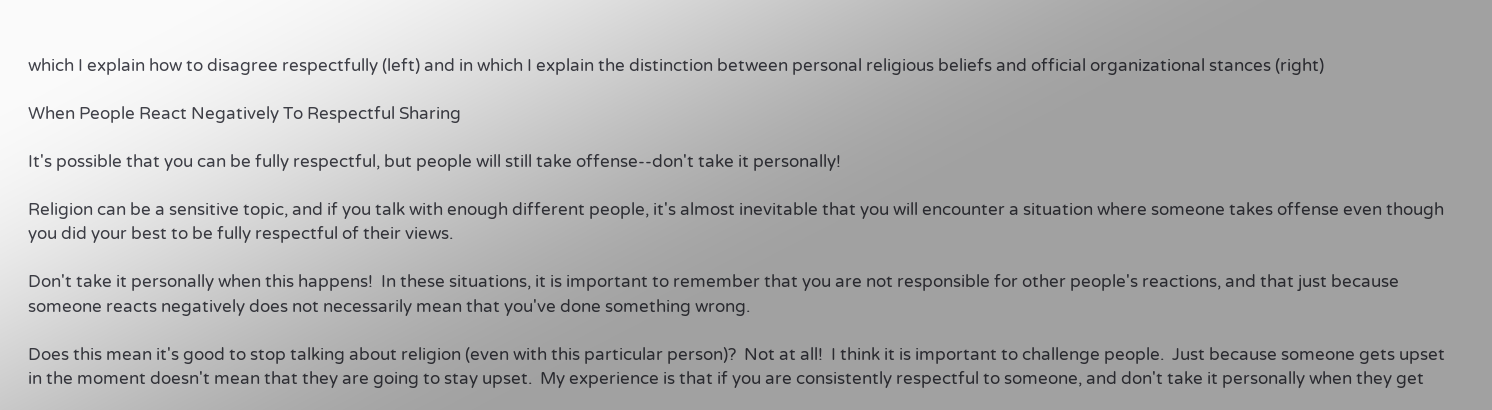which I explain how to disagree respectfully (left) and in which I explain the distinction between personal religious beliefs and official organizational stances (right)

When People React Negatively To Respectful Sharing

It's possible that you can be fully respectful, but people will still take offense--don't take it personally!

Religion can be a sensitive topic, and if you talk with enough different people, it's almost inevitable that you will encounter a situation where someone takes offense even though you did your best to be fully respectful of their views.

Don't take it personally when this happens!  In these situations, it is important to remember that you are not responsible for other people's reactions, and that just because someone reacts negatively does not necessarily mean that you've done something wrong.

Does this mean it's good to stop talking about religion (even with this particular person)?  Not at all!  I think it is important to challenge people.  Just because someone gets upset in the moment doesn't mean that they are going to stay upset.  My experience is that if you are consistently respectful to someone, and don't take it personally when they get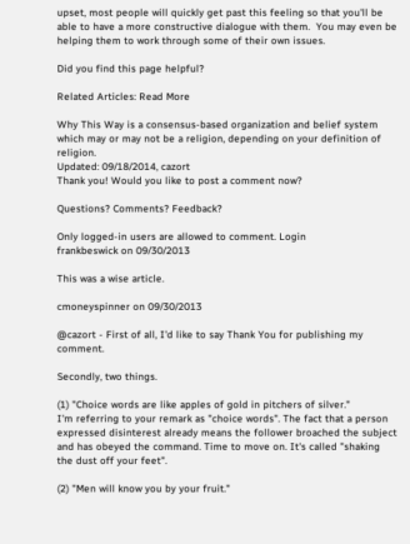upset, most people will quickly get past this feeling so that you'll be able to have a more constructive dialogue with them.  You may even be helping them to work through some of their own issues.

Did you find this page helpful?

Related Articles: Read More

Why This Way is a consensus-based organization and belief system which may or may not be a religion, depending on your definition of religion.
Updated: 09/18/2014, cazort
Thank you! Would you like to post a comment now?

Questions? Comments? Feedback?

Only logged-in users are allowed to comment. Login
frankbeswick on 09/30/2013

This was a wise article.

cmoneyspinner on 09/30/2013

@cazort - First of all, I'd like to say Thank You for publishing my comment.

Secondly, two things.

(1) "Choice words are like apples of gold in pitchers of silver."
I'm referring to your remark as "choice words". The fact that a person expressed disinterest already means the follower broached the subject and has obeyed the command. Time to move on. It's called "shaking the dust off your feet".

(2) "Men will know you by your fruit."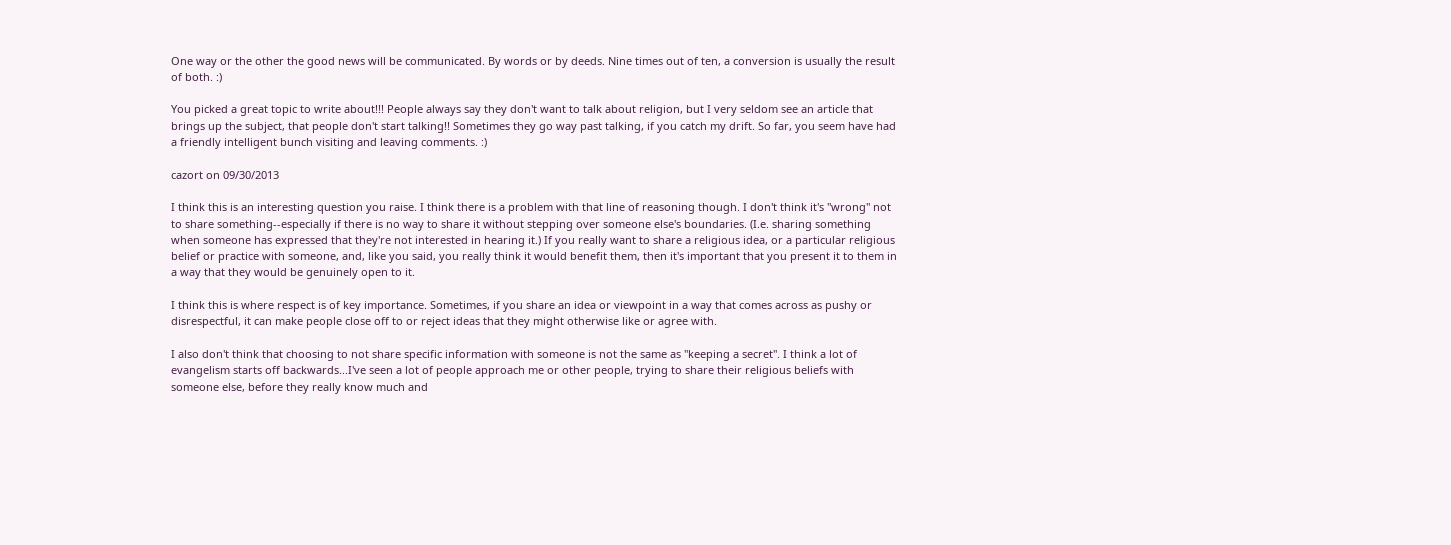One way or the other the good news will be communicated. By words or by deeds. Nine times out of ten, a conversion is usually the result of both. :)

You picked a great topic to write about!!! People always say they don't want to talk about religion, but I very seldom see an article that brings up the subject, that people don't start talking!! Sometimes they go way past talking, if you catch my drift. So far, you seem have had a friendly intelligent bunch visiting and leaving comments. :)

cazort on 09/30/2013

I think this is an interesting question you raise. I think there is a problem with that line of reasoning though. I don't think it's "wrong" not to share something--especially if there is no way to share it without stepping over someone else's boundaries. (I.e. sharing something when someone has expressed that they're not interested in hearing it.) If you really want to share a religious idea, or a particular religious belief or practice with someone, and, like you said, you really think it would benefit them, then it's important that you present it to them in a way that they would be genuinely open to it.

I think this is where respect is of key importance. Sometimes, if you share an idea or viewpoint in a way that comes across as pushy or disrespectful, it can make people close off to or reject ideas that they might otherwise like or agree with.

I also don't think that choosing to not share specific information with someone is not the same as "keeping a secret". I think a lot of evangelism starts off backwards...I've seen a lot of people approach me or other people, trying to share their religious beliefs with someone else, before they really know much and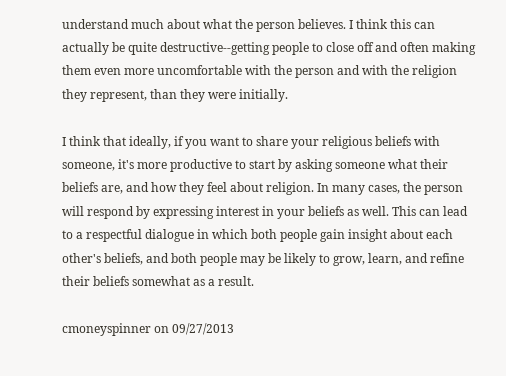understand much about what the person believes. I think this can actually be quite destructive--getting people to close off and often making them even more uncomfortable with the person and with the religion they represent, than they were initially.

I think that ideally, if you want to share your religious beliefs with someone, it's more productive to start by asking someone what their beliefs are, and how they feel about religion. In many cases, the person will respond by expressing interest in your beliefs as well. This can lead to a respectful dialogue in which both people gain insight about each other's beliefs, and both people may be likely to grow, learn, and refine their beliefs somewhat as a result.

cmoneyspinner on 09/27/2013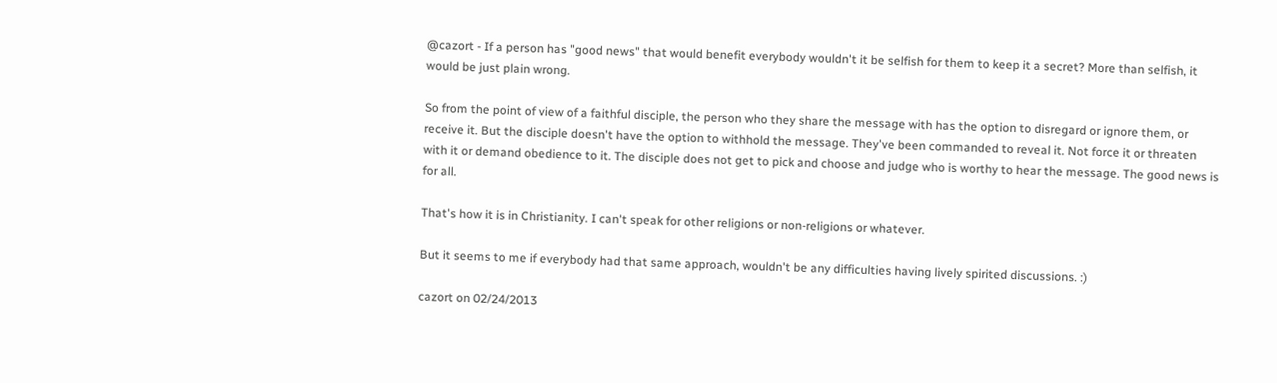@cazort - If a person has "good news" that would benefit everybody wouldn't it be selfish for them to keep it a secret? More than selfish, it would be just plain wrong.

So from the point of view of a faithful disciple, the person who they share the message with has the option to disregard or ignore them, or receive it. But the disciple doesn't have the option to withhold the message. They've been commanded to reveal it. Not force it or threaten with it or demand obedience to it. The disciple does not get to pick and choose and judge who is worthy to hear the message. The good news is for all.

That's how it is in Christianity. I can't speak for other religions or non-religions or whatever.

But it seems to me if everybody had that same approach, wouldn't be any difficulties having lively spirited discussions. :)

cazort on 02/24/2013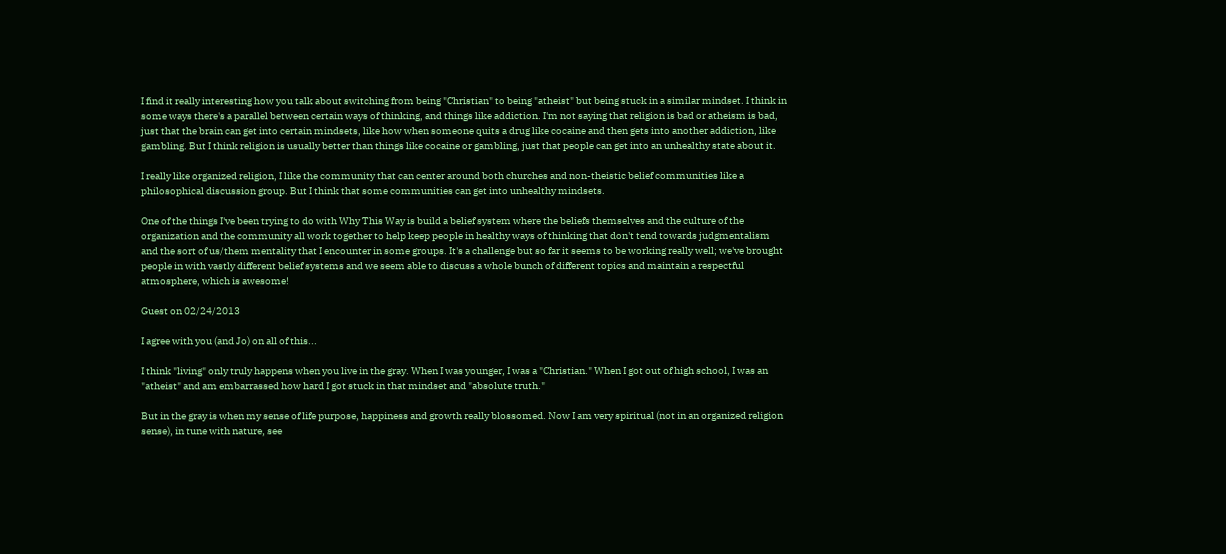I find it really interesting how you talk about switching from being "Christian" to being "atheist" but being stuck in a similar mindset. I think in some ways there's a parallel between certain ways of thinking, and things like addiction. I'm not saying that religion is bad or atheism is bad, just that the brain can get into certain mindsets, like how when someone quits a drug like cocaine and then gets into another addiction, like gambling. But I think religion is usually better than things like cocaine or gambling, just that people can get into an unhealthy state about it.

I really like organized religion, I like the community that can center around both churches and non-theistic belief communities like a philosophical discussion group. But I think that some communities can get into unhealthy mindsets.

One of the things I've been trying to do with Why This Way is build a belief system where the beliefs themselves and the culture of the organization and the community all work together to help keep people in healthy ways of thinking that don't tend towards judgmentalism and the sort of us/them mentality that I encounter in some groups. It's a challenge but so far it seems to be working really well; we've brought people in with vastly different belief systems and we seem able to discuss a whole bunch of different topics and maintain a respectful atmosphere, which is awesome!

Guest on 02/24/2013

I agree with you (and Jo) on all of this...

I think "living" only truly happens when you live in the gray. When I was younger, I was a "Christian." When I got out of high school, I was an "atheist" and am embarrassed how hard I got stuck in that mindset and "absolute truth."

But in the gray is when my sense of life purpose, happiness and growth really blossomed. Now I am very spiritual (not in an organized religion sense), in tune with nature, see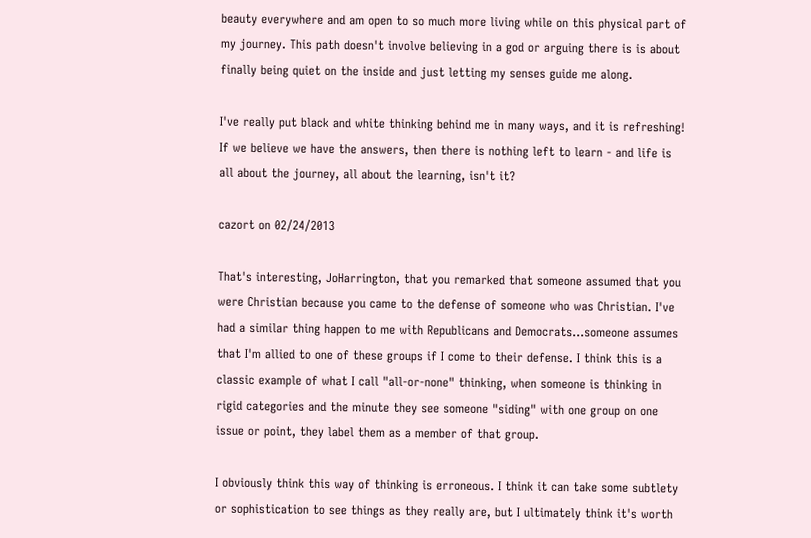beauty everywhere and am open to so much more living while on this physical part of my journey. This path doesn't involve believing in a god or arguing there is is about finally being quiet on the inside and just letting my senses guide me along.

I've really put black and white thinking behind me in many ways, and it is refreshing! If we believe we have the answers, then there is nothing left to learn - and life is all about the journey, all about the learning, isn't it?

cazort on 02/24/2013

That's interesting, JoHarrington, that you remarked that someone assumed that you were Christian because you came to the defense of someone who was Christian. I've had a similar thing happen to me with Republicans and Democrats...someone assumes that I'm allied to one of these groups if I come to their defense. I think this is a classic example of what I call "all-or-none" thinking, when someone is thinking in rigid categories and the minute they see someone "siding" with one group on one issue or point, they label them as a member of that group.

I obviously think this way of thinking is erroneous. I think it can take some subtlety or sophistication to see things as they really are, but I ultimately think it's worth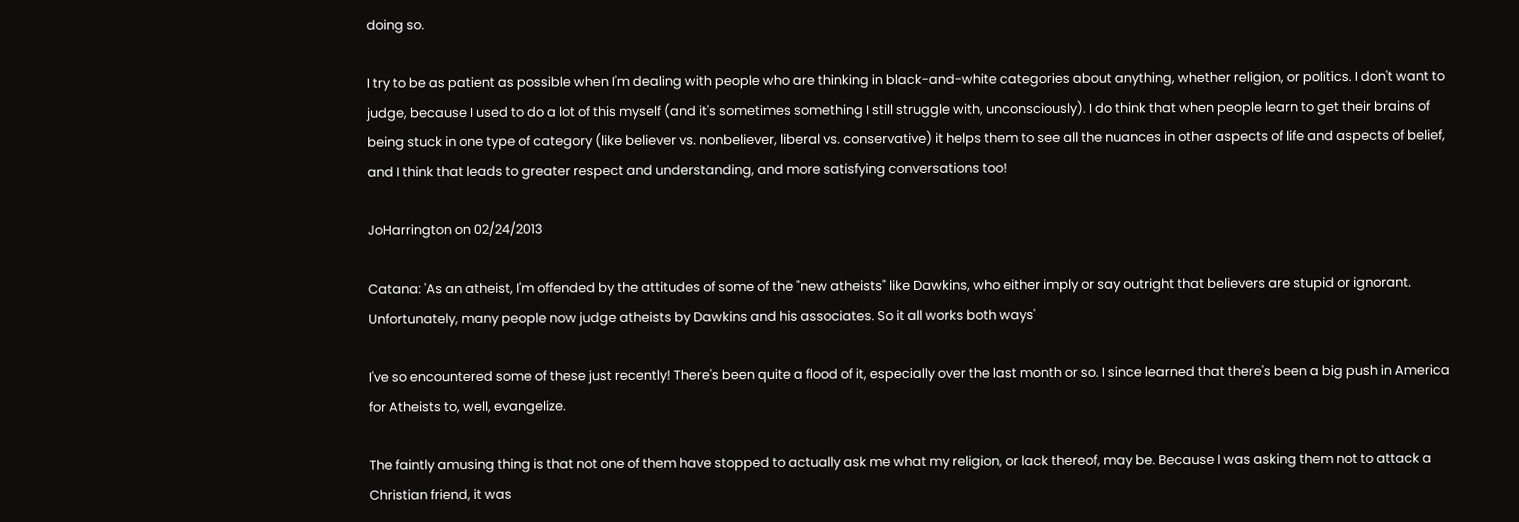doing so.

I try to be as patient as possible when I'm dealing with people who are thinking in black-and-white categories about anything, whether religion, or politics. I don't want to judge, because I used to do a lot of this myself (and it's sometimes something I still struggle with, unconsciously). I do think that when people learn to get their brains of being stuck in one type of category (like believer vs. nonbeliever, liberal vs. conservative) it helps them to see all the nuances in other aspects of life and aspects of belief, and I think that leads to greater respect and understanding, and more satisfying conversations too!

JoHarrington on 02/24/2013

Catana: 'As an atheist, I'm offended by the attitudes of some of the "new atheists" like Dawkins, who either imply or say outright that believers are stupid or ignorant. Unfortunately, many people now judge atheists by Dawkins and his associates. So it all works both ways'

I've so encountered some of these just recently! There's been quite a flood of it, especially over the last month or so. I since learned that there's been a big push in America for Atheists to, well, evangelize.

The faintly amusing thing is that not one of them have stopped to actually ask me what my religion, or lack thereof, may be. Because I was asking them not to attack a Christian friend, it was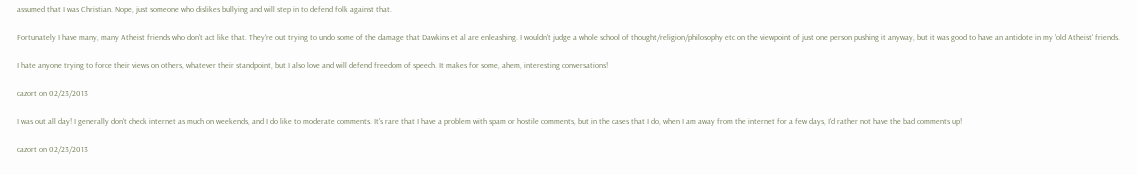assumed that I was Christian. Nope, just someone who dislikes bullying and will step in to defend folk against that.

Fortunately I have many, many Atheist friends who don't act like that. They're out trying to undo some of the damage that Dawkins et al are enleashing. I wouldn't judge a whole school of thought/religion/philosophy etc on the viewpoint of just one person pushing it anyway, but it was good to have an antidote in my 'old Atheist' friends.

I hate anyone trying to force their views on others, whatever their standpoint, but I also love and will defend freedom of speech. It makes for some, ahem, interesting conversations!

cazort on 02/23/2013

I was out all day! I generally don't check internet as much on weekends, and I do like to moderate comments. It's rare that I have a problem with spam or hostile comments, but in the cases that I do, when I am away from the internet for a few days, I'd rather not have the bad comments up!

cazort on 02/23/2013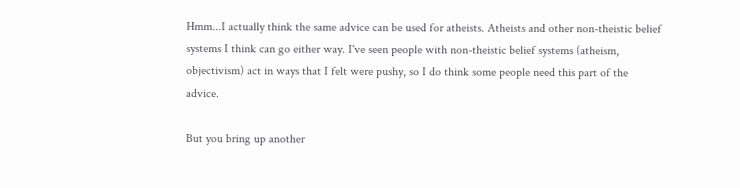Hmm...I actually think the same advice can be used for atheists. Atheists and other non-theistic belief systems I think can go either way. I've seen people with non-theistic belief systems (atheism, objectivism) act in ways that I felt were pushy, so I do think some people need this part of the advice.

But you bring up another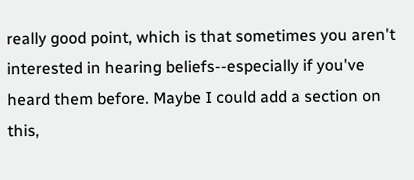really good point, which is that sometimes you aren't interested in hearing beliefs--especially if you've heard them before. Maybe I could add a section on this,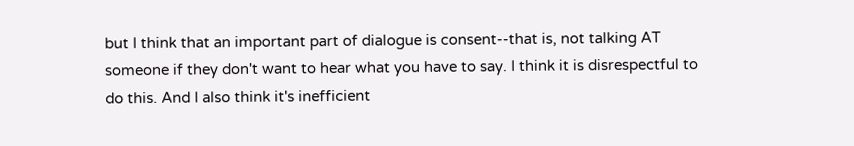but I think that an important part of dialogue is consent--that is, not talking AT someone if they don't want to hear what you have to say. I think it is disrespectful to do this. And I also think it's inefficient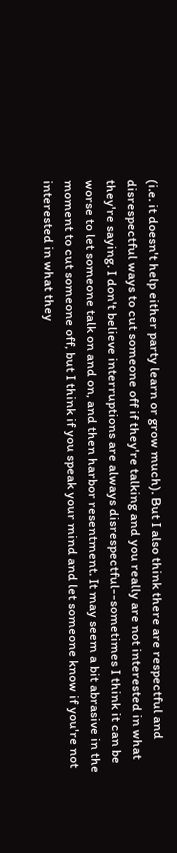(i.e. it doesn't help either party learn or grow much). But I also think there are respectful and disrespectful ways to cut someone off if they're talking and you really are not interested in what they're saying. I don't believe interruptions are always disrespectful--sometimes I think it can be worse to let someone talk on and on, and then harbor resentment. It may seem a bit abrasive in the moment to cut someone off, but I think if you speak your mind and let someone know if you're not interested in what they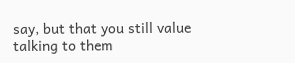say, but that you still value talking to them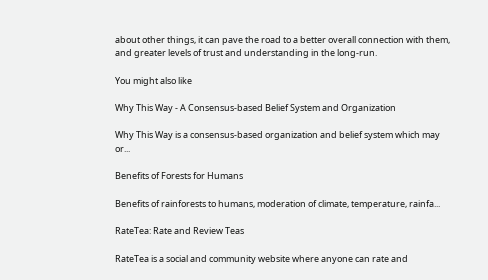about other things, it can pave the road to a better overall connection with them, and greater levels of trust and understanding in the long-run.

You might also like

Why This Way - A Consensus-based Belief System and Organization

Why This Way is a consensus-based organization and belief system which may or...

Benefits of Forests for Humans

Benefits of rainforests to humans, moderation of climate, temperature, rainfa...

RateTea: Rate and Review Teas

RateTea is a social and community website where anyone can rate and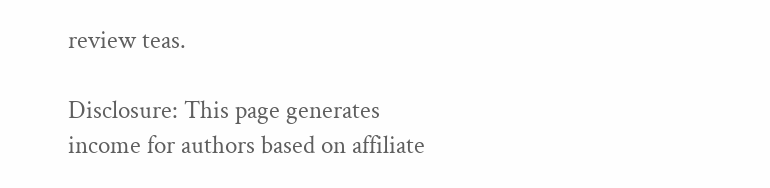review teas.

Disclosure: This page generates income for authors based on affiliate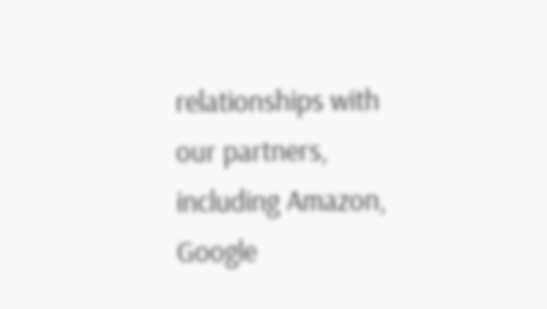relationships with our partners, including Amazon, Google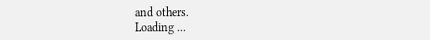and others.
Loading ...